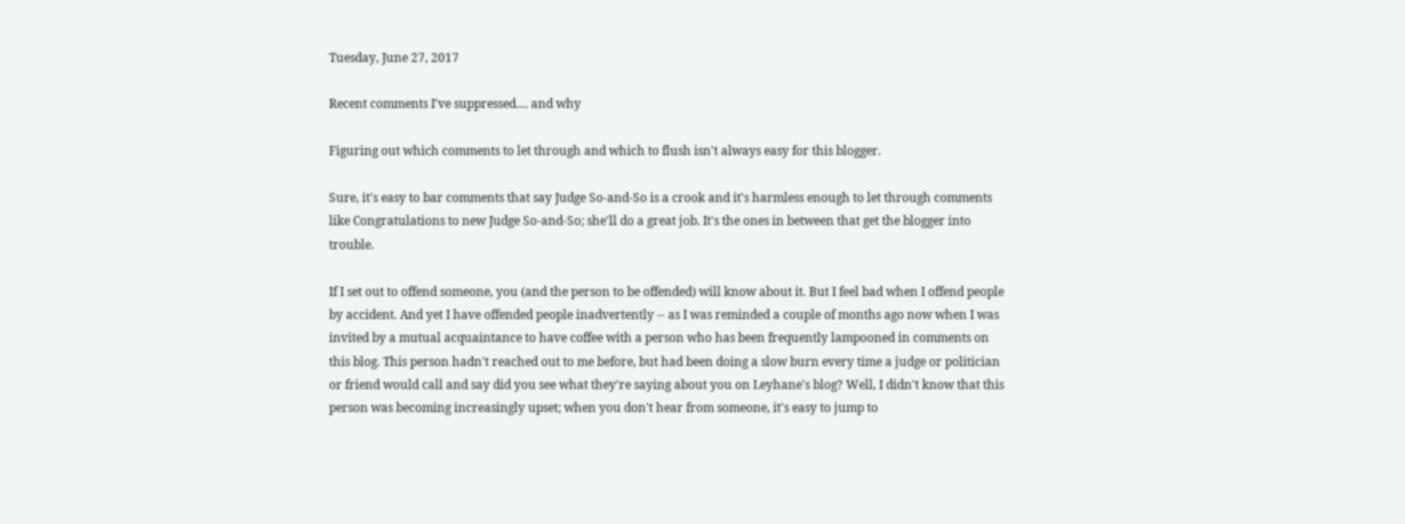Tuesday, June 27, 2017

Recent comments I've suppressed.... and why

Figuring out which comments to let through and which to flush isn't always easy for this blogger.

Sure, it's easy to bar comments that say Judge So-and-So is a crook and it's harmless enough to let through comments like Congratulations to new Judge So-and-So; she'll do a great job. It's the ones in between that get the blogger into trouble.

If I set out to offend someone, you (and the person to be offended) will know about it. But I feel bad when I offend people by accident. And yet I have offended people inadvertently -- as I was reminded a couple of months ago now when I was invited by a mutual acquaintance to have coffee with a person who has been frequently lampooned in comments on this blog. This person hadn't reached out to me before, but had been doing a slow burn every time a judge or politician or friend would call and say did you see what they're saying about you on Leyhane's blog? Well, I didn't know that this person was becoming increasingly upset; when you don't hear from someone, it's easy to jump to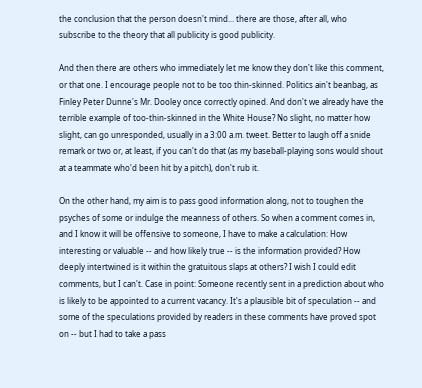the conclusion that the person doesn't mind... there are those, after all, who subscribe to the theory that all publicity is good publicity.

And then there are others who immediately let me know they don't like this comment, or that one. I encourage people not to be too thin-skinned. Politics ain't beanbag, as Finley Peter Dunne's Mr. Dooley once correctly opined. And don't we already have the terrible example of too-thin-skinned in the White House? No slight, no matter how slight, can go unresponded, usually in a 3:00 a.m. tweet. Better to laugh off a snide remark or two or, at least, if you can't do that (as my baseball-playing sons would shout at a teammate who'd been hit by a pitch), don't rub it.

On the other hand, my aim is to pass good information along, not to toughen the psyches of some or indulge the meanness of others. So when a comment comes in, and I know it will be offensive to someone, I have to make a calculation: How interesting or valuable -- and how likely true -- is the information provided? How deeply intertwined is it within the gratuitous slaps at others? I wish I could edit comments, but I can't. Case in point: Someone recently sent in a prediction about who is likely to be appointed to a current vacancy. It's a plausible bit of speculation -- and some of the speculations provided by readers in these comments have proved spot on -- but I had to take a pass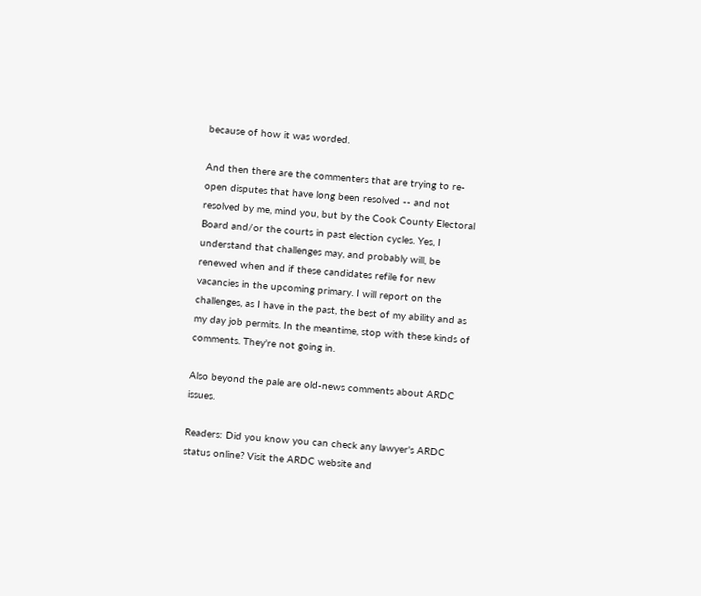because of how it was worded.

And then there are the commenters that are trying to re-open disputes that have long been resolved -- and not resolved by me, mind you, but by the Cook County Electoral Board and/or the courts in past election cycles. Yes, I understand that challenges may, and probably will, be renewed when and if these candidates refile for new vacancies in the upcoming primary. I will report on the challenges, as I have in the past, the best of my ability and as my day job permits. In the meantime, stop with these kinds of comments. They're not going in.

Also beyond the pale are old-news comments about ARDC issues.

Readers: Did you know you can check any lawyer's ARDC status online? Visit the ARDC website and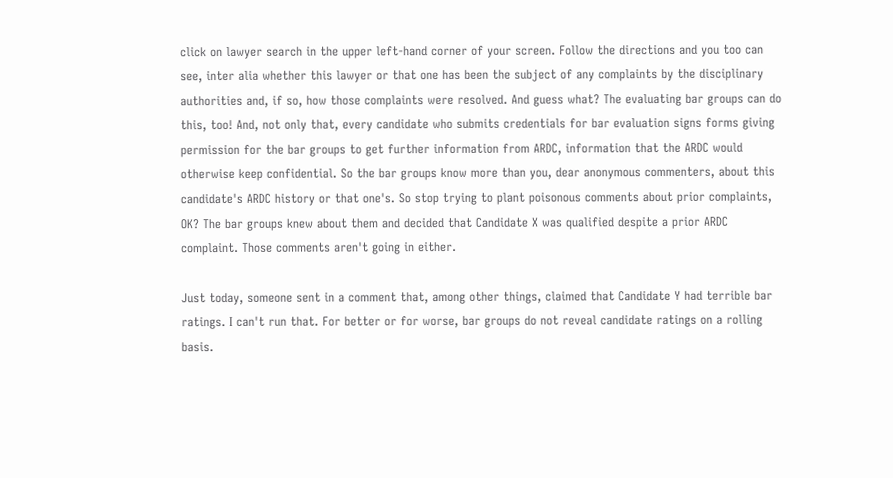click on lawyer search in the upper left-hand corner of your screen. Follow the directions and you too can see, inter alia whether this lawyer or that one has been the subject of any complaints by the disciplinary authorities and, if so, how those complaints were resolved. And guess what? The evaluating bar groups can do this, too! And, not only that, every candidate who submits credentials for bar evaluation signs forms giving permission for the bar groups to get further information from ARDC, information that the ARDC would otherwise keep confidential. So the bar groups know more than you, dear anonymous commenters, about this candidate's ARDC history or that one's. So stop trying to plant poisonous comments about prior complaints, OK? The bar groups knew about them and decided that Candidate X was qualified despite a prior ARDC complaint. Those comments aren't going in either.

Just today, someone sent in a comment that, among other things, claimed that Candidate Y had terrible bar ratings. I can't run that. For better or for worse, bar groups do not reveal candidate ratings on a rolling basis.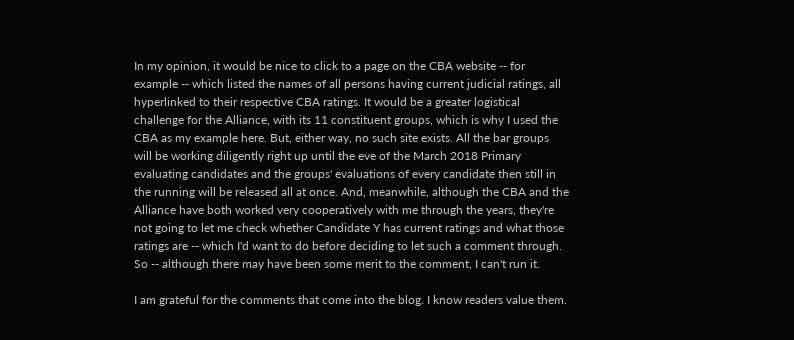In my opinion, it would be nice to click to a page on the CBA website -- for example -- which listed the names of all persons having current judicial ratings, all hyperlinked to their respective CBA ratings. It would be a greater logistical challenge for the Alliance, with its 11 constituent groups, which is why I used the CBA as my example here. But, either way, no such site exists. All the bar groups will be working diligently right up until the eve of the March 2018 Primary evaluating candidates and the groups' evaluations of every candidate then still in the running will be released all at once. And, meanwhile, although the CBA and the Alliance have both worked very cooperatively with me through the years, they're not going to let me check whether Candidate Y has current ratings and what those ratings are -- which I'd want to do before deciding to let such a comment through. So -- although there may have been some merit to the comment, I can't run it.

I am grateful for the comments that come into the blog. I know readers value them.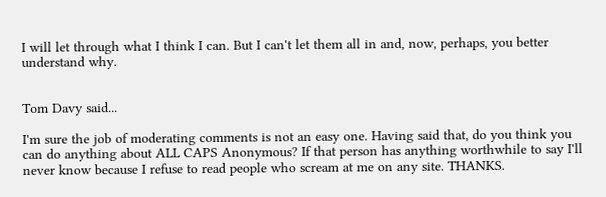I will let through what I think I can. But I can't let them all in and, now, perhaps, you better understand why.


Tom Davy said...

I'm sure the job of moderating comments is not an easy one. Having said that, do you think you can do anything about ALL CAPS Anonymous? If that person has anything worthwhile to say I'll never know because I refuse to read people who scream at me on any site. THANKS.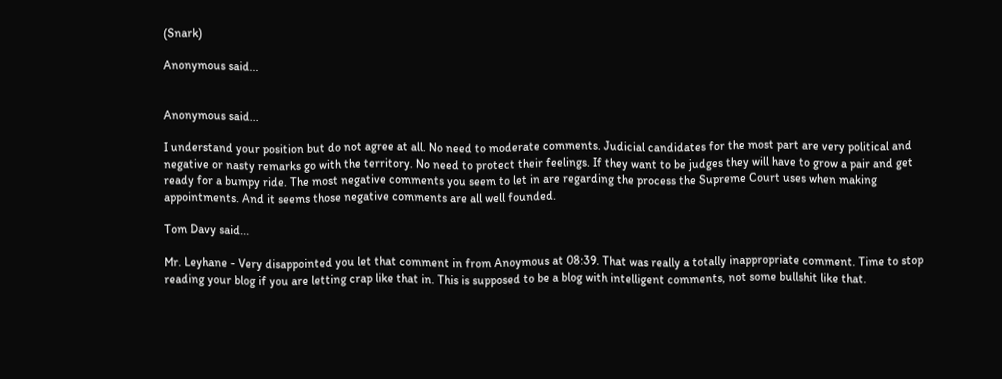(Snark)

Anonymous said...


Anonymous said...

I understand your position but do not agree at all. No need to moderate comments. Judicial candidates for the most part are very political and negative or nasty remarks go with the territory. No need to protect their feelings. If they want to be judges they will have to grow a pair and get ready for a bumpy ride. The most negative comments you seem to let in are regarding the process the Supreme Court uses when making appointments. And it seems those negative comments are all well founded.

Tom Davy said...

Mr. Leyhane - Very disappointed you let that comment in from Anoymous at 08:39. That was really a totally inappropriate comment. Time to stop reading your blog if you are letting crap like that in. This is supposed to be a blog with intelligent comments, not some bullshit like that.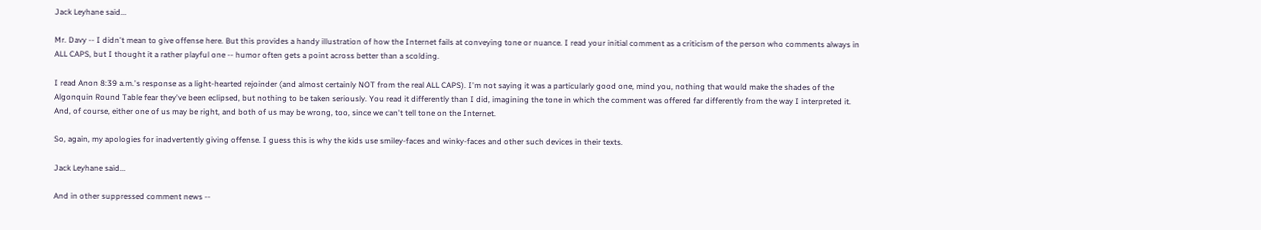Jack Leyhane said...

Mr. Davy -- I didn't mean to give offense here. But this provides a handy illustration of how the Internet fails at conveying tone or nuance. I read your initial comment as a criticism of the person who comments always in ALL CAPS, but I thought it a rather playful one -- humor often gets a point across better than a scolding.

I read Anon 8:39 a.m.'s response as a light-hearted rejoinder (and almost certainly NOT from the real ALL CAPS). I'm not saying it was a particularly good one, mind you, nothing that would make the shades of the Algonquin Round Table fear they've been eclipsed, but nothing to be taken seriously. You read it differently than I did, imagining the tone in which the comment was offered far differently from the way I interpreted it. And, of course, either one of us may be right, and both of us may be wrong, too, since we can't tell tone on the Internet.

So, again, my apologies for inadvertently giving offense. I guess this is why the kids use smiley-faces and winky-faces and other such devices in their texts.

Jack Leyhane said...

And in other suppressed comment news --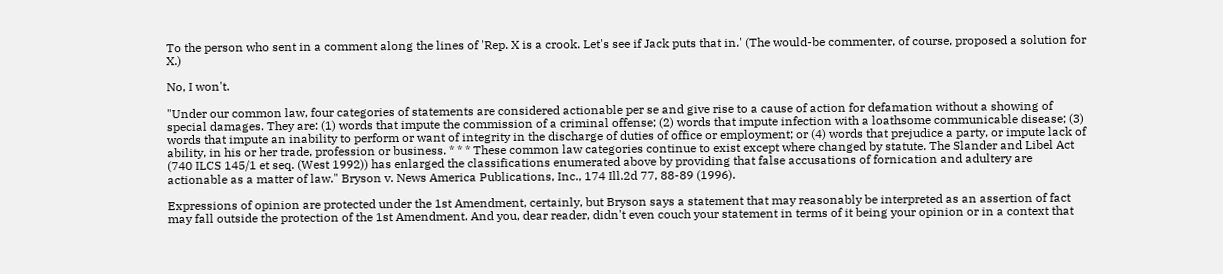To the person who sent in a comment along the lines of 'Rep. X is a crook. Let's see if Jack puts that in.' (The would-be commenter, of course, proposed a solution for X.)

No, I won't.

"Under our common law, four categories of statements are considered actionable per se and give rise to a cause of action for defamation without a showing of special damages. They are: (1) words that impute the commission of a criminal offense; (2) words that impute infection with a loathsome communicable disease; (3) words that impute an inability to perform or want of integrity in the discharge of duties of office or employment; or (4) words that prejudice a party, or impute lack of ability, in his or her trade, profession or business. * * * These common law categories continue to exist except where changed by statute. The Slander and Libel Act (740 ILCS 145/1 et seq. (West 1992)) has enlarged the classifications enumerated above by providing that false accusations of fornication and adultery are actionable as a matter of law." Bryson v. News America Publications, Inc., 174 Ill.2d 77, 88-89 (1996).

Expressions of opinion are protected under the 1st Amendment, certainly, but Bryson says a statement that may reasonably be interpreted as an assertion of fact may fall outside the protection of the 1st Amendment. And you, dear reader, didn't even couch your statement in terms of it being your opinion or in a context that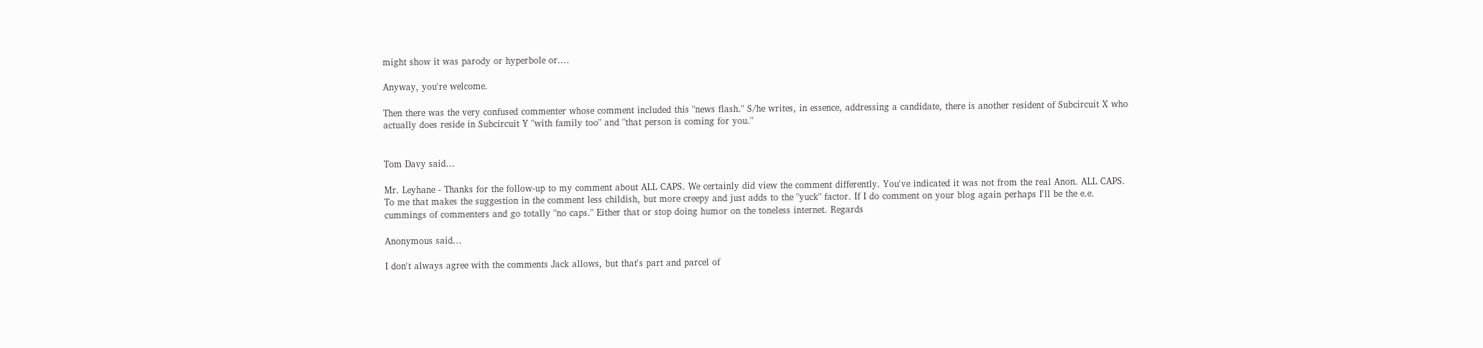might show it was parody or hyperbole or....

Anyway, you're welcome.

Then there was the very confused commenter whose comment included this "news flash." S/he writes, in essence, addressing a candidate, there is another resident of Subcircuit X who actually does reside in Subcircuit Y "with family too" and "that person is coming for you."


Tom Davy said...

Mr. Leyhane - Thanks for the follow-up to my comment about ALL CAPS. We certainly did view the comment differently. You've indicated it was not from the real Anon. ALL CAPS. To me that makes the suggestion in the comment less childish, but more creepy and just adds to the "yuck" factor. If I do comment on your blog again perhaps I'll be the e.e. cummings of commenters and go totally "no caps." Either that or stop doing humor on the toneless internet. Regards

Anonymous said...

I don't always agree with the comments Jack allows, but that's part and parcel of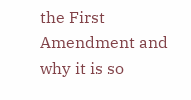the First Amendment and why it is so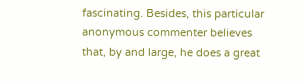fascinating. Besides, this particular anonymous commenter believes that, by and large, he does a great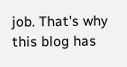job. That's why this blog has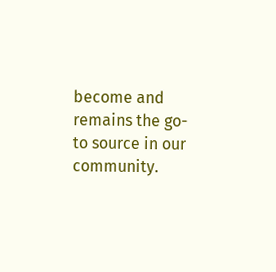become and remains the go-to source in our community.